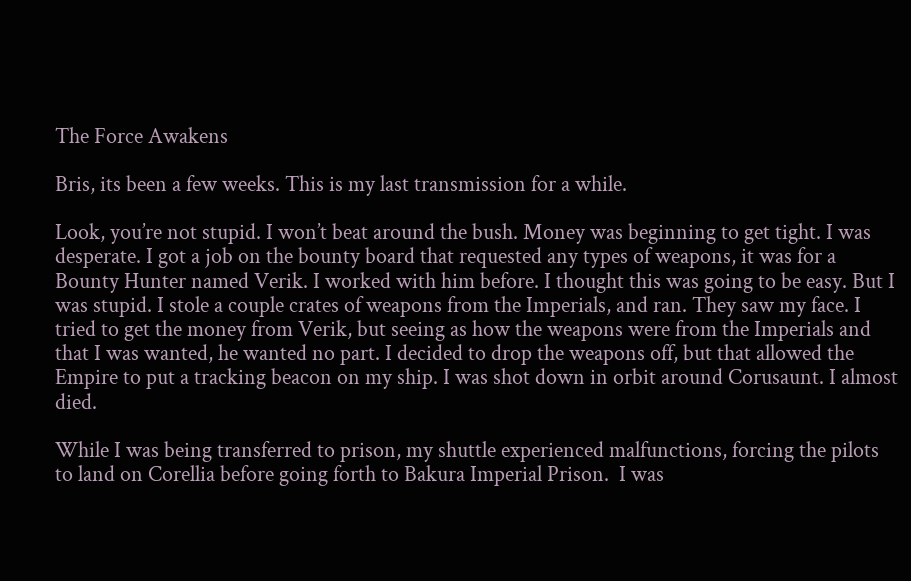The Force Awakens

Bris, its been a few weeks. This is my last transmission for a while.

Look, you’re not stupid. I won’t beat around the bush. Money was beginning to get tight. I was desperate. I got a job on the bounty board that requested any types of weapons, it was for a Bounty Hunter named Verik. I worked with him before. I thought this was going to be easy. But I was stupid. I stole a couple crates of weapons from the Imperials, and ran. They saw my face. I tried to get the money from Verik, but seeing as how the weapons were from the Imperials and that I was wanted, he wanted no part. I decided to drop the weapons off, but that allowed the Empire to put a tracking beacon on my ship. I was shot down in orbit around Corusaunt. I almost died.

While I was being transferred to prison, my shuttle experienced malfunctions, forcing the pilots to land on Corellia before going forth to Bakura Imperial Prison.  I was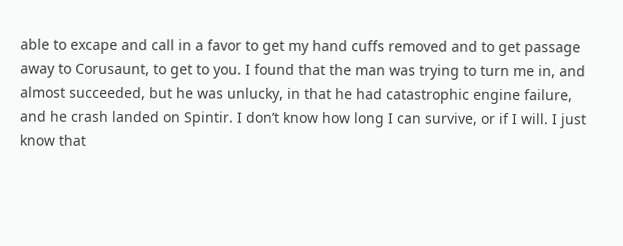able to excape and call in a favor to get my hand cuffs removed and to get passage away to Corusaunt, to get to you. I found that the man was trying to turn me in, and almost succeeded, but he was unlucky, in that he had catastrophic engine failure, and he crash landed on Spintir. I don’t know how long I can survive, or if I will. I just know that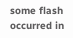some flash occurred in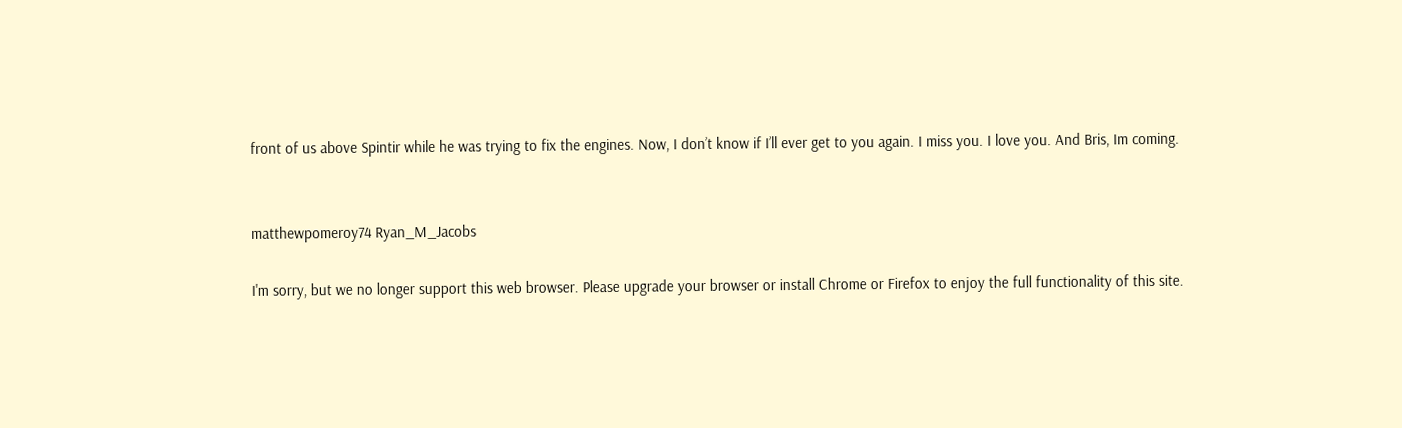front of us above Spintir while he was trying to fix the engines. Now, I don’t know if I’ll ever get to you again. I miss you. I love you. And Bris, Im coming.


matthewpomeroy74 Ryan_M_Jacobs

I'm sorry, but we no longer support this web browser. Please upgrade your browser or install Chrome or Firefox to enjoy the full functionality of this site.